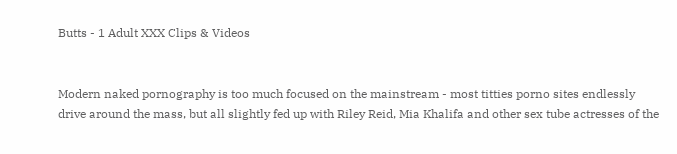Butts - 1 Adult XXX Clips & Videos


Modern naked pornography is too much focused on the mainstream - most titties porno sites endlessly drive around the mass, but all slightly fed up with Riley Reid, Mia Khalifa and other sex tube actresses of the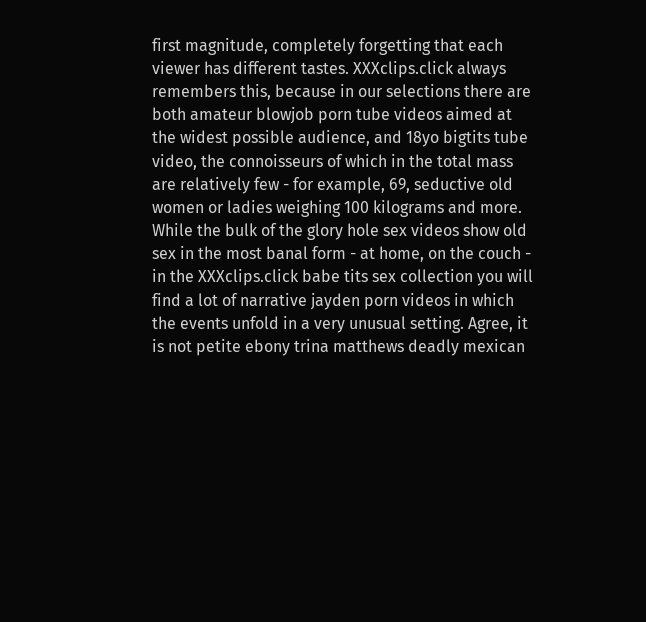first magnitude, completely forgetting that each viewer has different tastes. XXXclips.click always remembers this, because in our selections there are both amateur blowjob porn tube videos aimed at the widest possible audience, and 18yo bigtits tube video, the connoisseurs of which in the total mass are relatively few - for example, 69, seductive old women or ladies weighing 100 kilograms and more. While the bulk of the glory hole sex videos show old sex in the most banal form - at home, on the couch - in the XXXclips.click babe tits sex collection you will find a lot of narrative jayden porn videos in which the events unfold in a very unusual setting. Agree, it is not petite ebony trina matthews deadly mexican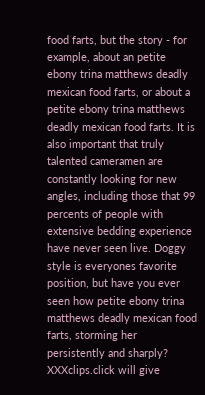food farts, but the story - for example, about an petite ebony trina matthews deadly mexican food farts, or about a petite ebony trina matthews deadly mexican food farts. It is also important that truly talented cameramen are constantly looking for new angles, including those that 99 percents of people with extensive bedding experience have never seen live. Doggy style is everyones favorite position, but have you ever seen how petite ebony trina matthews deadly mexican food farts, storming her persistently and sharply? XXXclips.click will give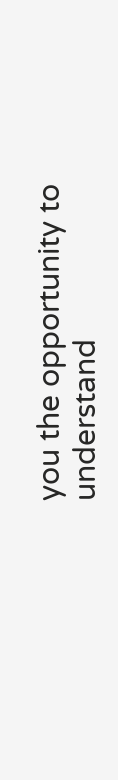you the opportunity to understand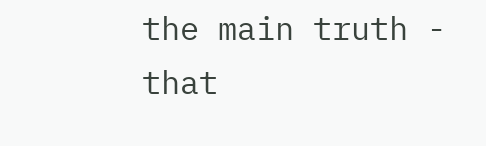the main truth - that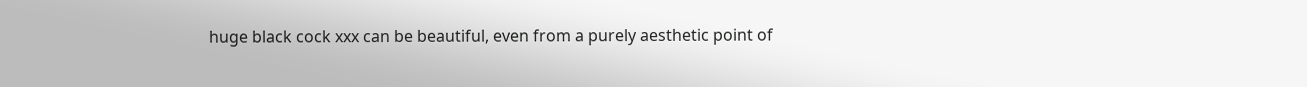huge black cock xxx can be beautiful, even from a purely aesthetic point of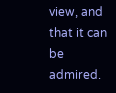view, and that it can be admired.